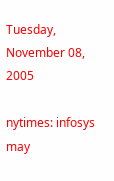Tuesday, November 08, 2005

nytimes: infosys may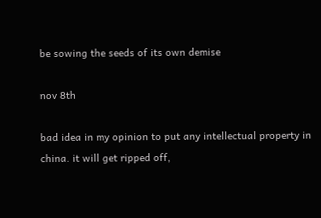be sowing the seeds of its own demise

nov 8th

bad idea in my opinion to put any intellectual property in china. it will get ripped off,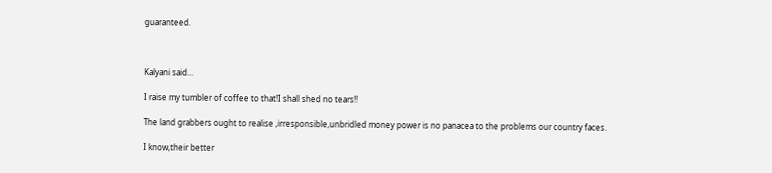guaranteed.



Kalyani said...

I raise my tumbler of coffee to that!I shall shed no tears!!

The land grabbers ought to realise ,irresponsible,unbridled money power is no panacea to the problems our country faces.

I know,their better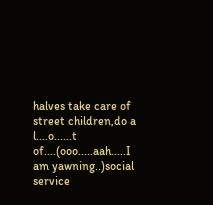halves take care of street children,do a l....o......t of....(ooo.....aah.....I am yawning..)social service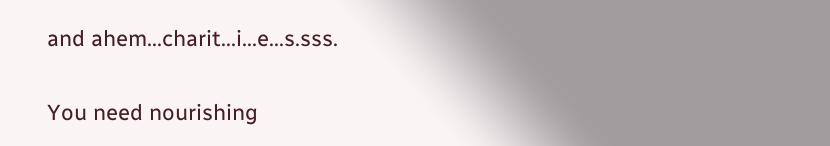and ahem...charit...i...e...s.sss.

You need nourishing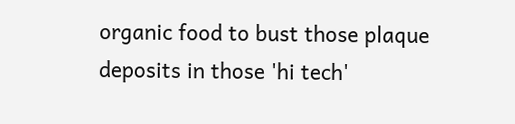organic food to bust those plaque deposits in those 'hi tech'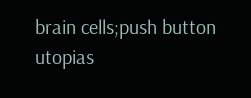brain cells;push button utopias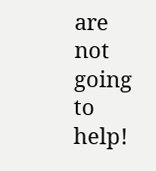are not going to help!